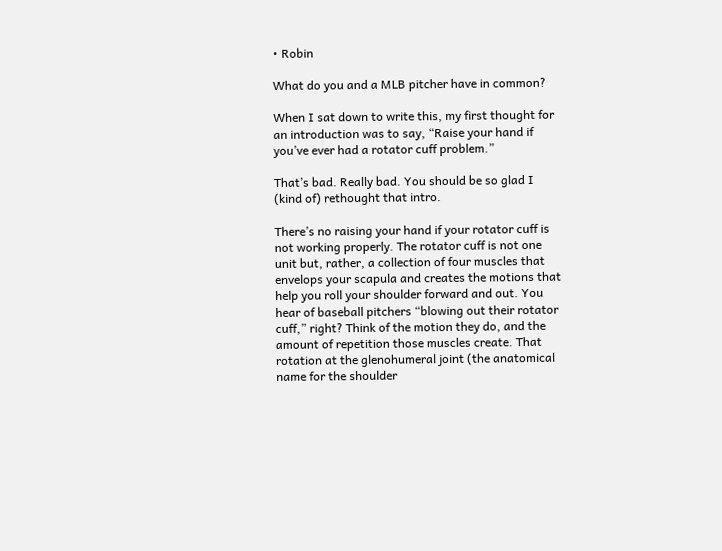• Robin

What do you and a MLB pitcher have in common?

When I sat down to write this, my first thought for an introduction was to say, “Raise your hand if you’ve ever had a rotator cuff problem.”

That’s bad. Really bad. You should be so glad I (kind of) rethought that intro.

There’s no raising your hand if your rotator cuff is not working properly. The rotator cuff is not one unit but, rather, a collection of four muscles that envelops your scapula and creates the motions that help you roll your shoulder forward and out. You hear of baseball pitchers “blowing out their rotator cuff,” right? Think of the motion they do, and the amount of repetition those muscles create. That rotation at the glenohumeral joint (the anatomical name for the shoulder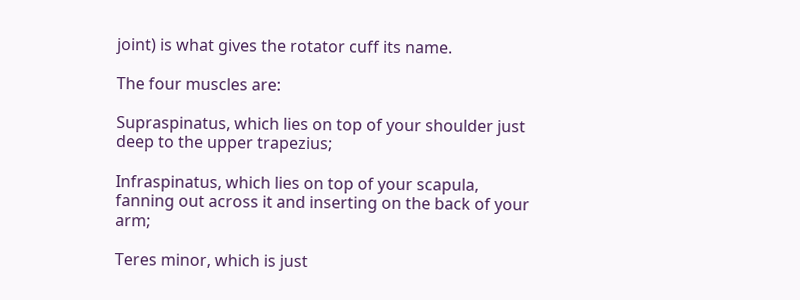joint) is what gives the rotator cuff its name.

The four muscles are:

Supraspinatus, which lies on top of your shoulder just deep to the upper trapezius;

Infraspinatus, which lies on top of your scapula, fanning out across it and inserting on the back of your arm;

Teres minor, which is just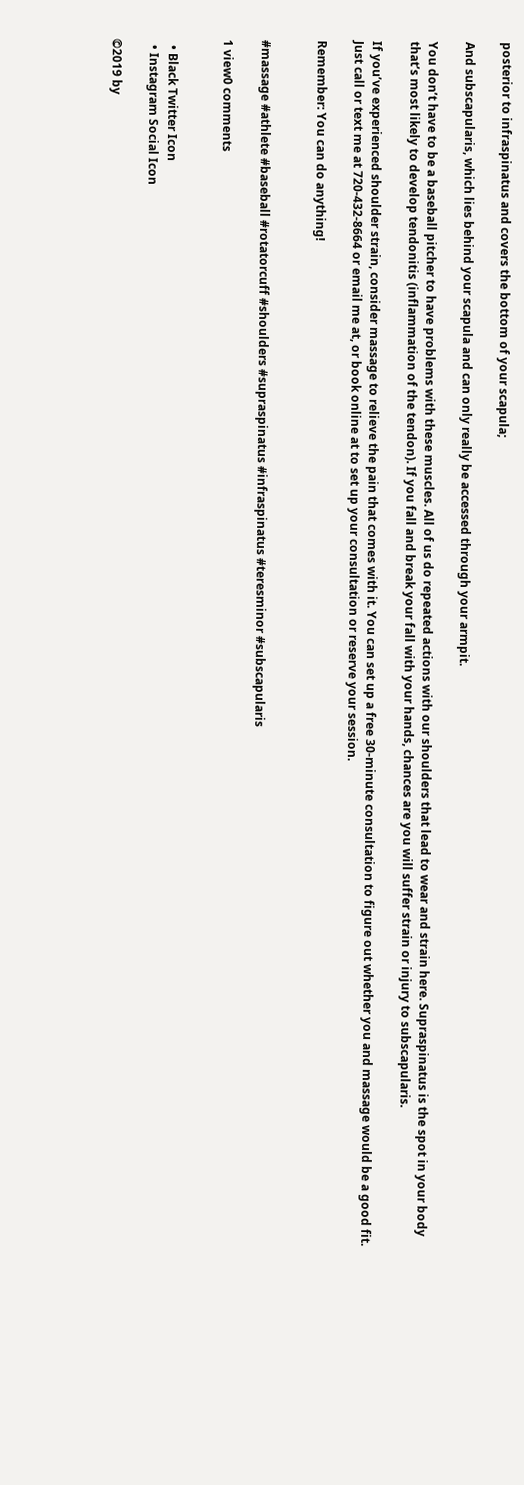posterior to infraspinatus and covers the bottom of your scapula;

And subscapularis, which lies behind your scapula and can only really be accessed through your armpit.

You don’t have to be a baseball pitcher to have problems with these muscles. All of us do repeated actions with our shoulders that lead to wear and strain here. Supraspinatus is the spot in your body that’s most likely to develop tendonitis (inflammation of the tendon). If you fall and break your fall with your hands, chances are you will suffer strain or injury to subscapularis.

If you’ve experienced shoulder strain, consider massage to relieve the pain that comes with it. You can set up a free 30-minute consultation to figure out whether you and massage would be a good fit. Just call or text me at 720-432-8664 or email me at, or book online at to set up your consultation or reserve your session.

Remember: You can do anything!


#massage #athlete #baseball #rotatorcuff #shoulders #supraspinatus #infraspinatus #teresminor #subscapularis

1 view0 comments


  • Black Twitter Icon
  • Instagram Social Icon

©2019 by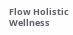Flow Holistic Wellness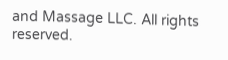and Massage LLC. All rights reserved.